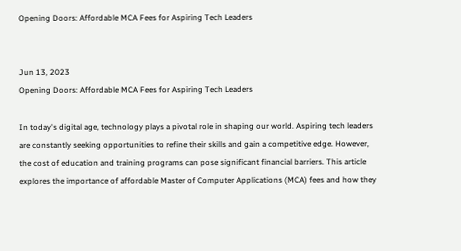Opening Doors: Affordable MCA Fees for Aspiring Tech Leaders


Jun 13, 2023
Opening Doors: Affordable MCA Fees for Aspiring Tech Leaders

In today's digital age, technology plays a pivotal role in shaping our world. Aspiring tech leaders are constantly seeking opportunities to refine their skills and gain a competitive edge. However, the cost of education and training programs can pose significant financial barriers. This article explores the importance of affordable Master of Computer Applications (MCA) fees and how they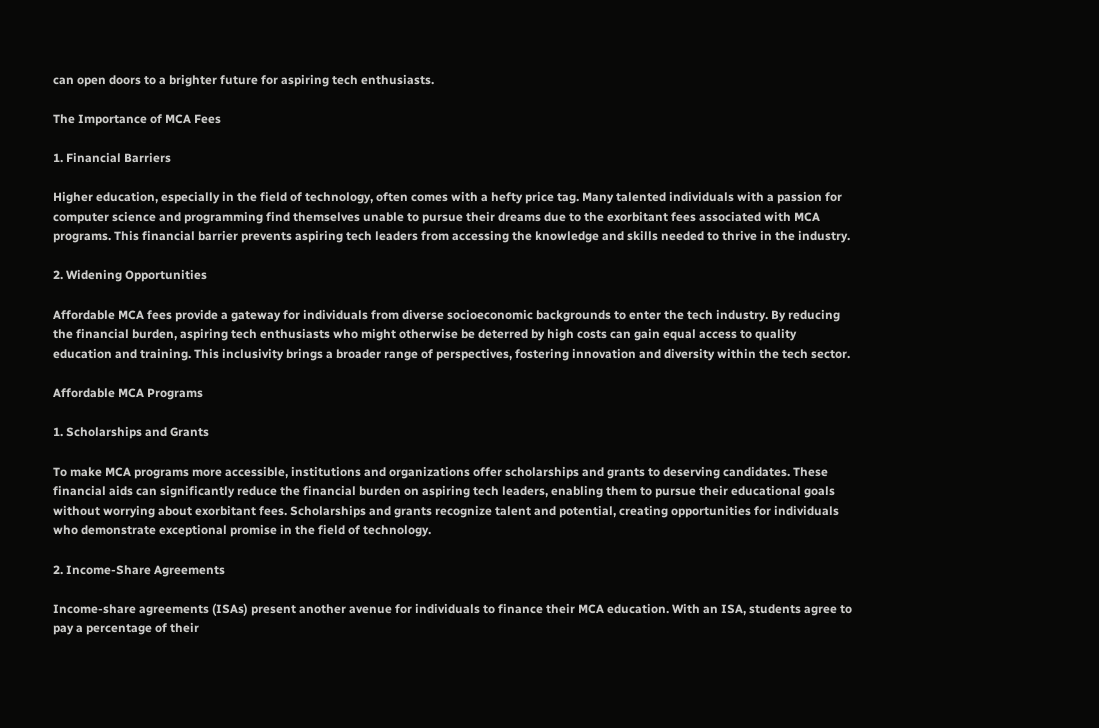can open doors to a brighter future for aspiring tech enthusiasts.

The Importance of MCA Fees

1. Financial Barriers

Higher education, especially in the field of technology, often comes with a hefty price tag. Many talented individuals with a passion for computer science and programming find themselves unable to pursue their dreams due to the exorbitant fees associated with MCA programs. This financial barrier prevents aspiring tech leaders from accessing the knowledge and skills needed to thrive in the industry.

2. Widening Opportunities

Affordable MCA fees provide a gateway for individuals from diverse socioeconomic backgrounds to enter the tech industry. By reducing the financial burden, aspiring tech enthusiasts who might otherwise be deterred by high costs can gain equal access to quality education and training. This inclusivity brings a broader range of perspectives, fostering innovation and diversity within the tech sector.

Affordable MCA Programs

1. Scholarships and Grants

To make MCA programs more accessible, institutions and organizations offer scholarships and grants to deserving candidates. These financial aids can significantly reduce the financial burden on aspiring tech leaders, enabling them to pursue their educational goals without worrying about exorbitant fees. Scholarships and grants recognize talent and potential, creating opportunities for individuals who demonstrate exceptional promise in the field of technology.

2. Income-Share Agreements

Income-share agreements (ISAs) present another avenue for individuals to finance their MCA education. With an ISA, students agree to pay a percentage of their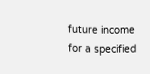future income for a specified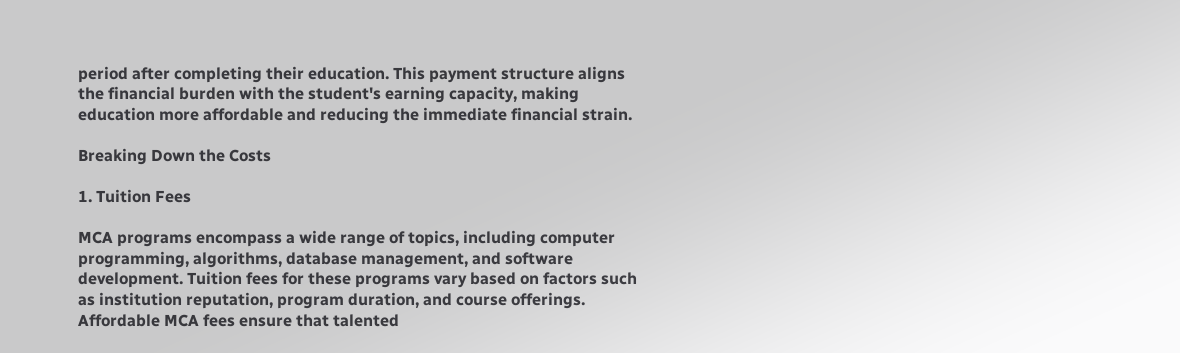period after completing their education. This payment structure aligns the financial burden with the student's earning capacity, making education more affordable and reducing the immediate financial strain.

Breaking Down the Costs

1. Tuition Fees

MCA programs encompass a wide range of topics, including computer programming, algorithms, database management, and software development. Tuition fees for these programs vary based on factors such as institution reputation, program duration, and course offerings. Affordable MCA fees ensure that talented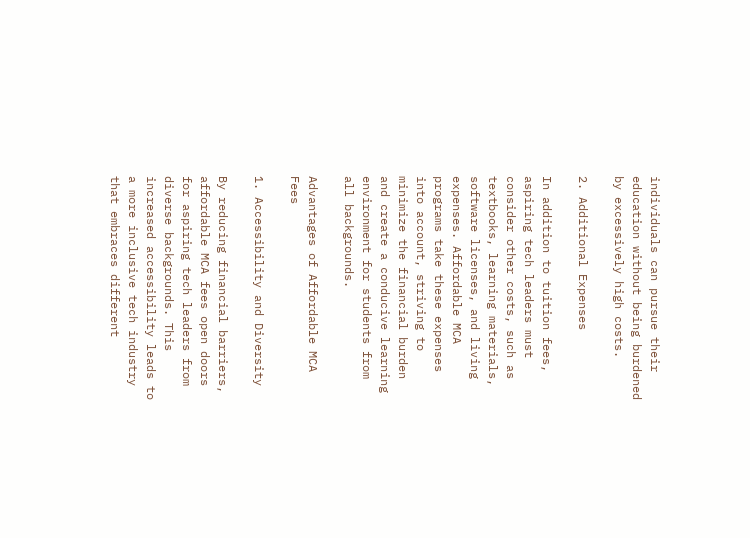individuals can pursue their education without being burdened by excessively high costs.

2. Additional Expenses

In addition to tuition fees, aspiring tech leaders must consider other costs, such as textbooks, learning materials, software licenses, and living expenses. Affordable MCA programs take these expenses into account, striving to minimize the financial burden and create a conducive learning environment for students from all backgrounds.

Advantages of Affordable MCA Fees

1. Accessibility and Diversity

By reducing financial barriers, affordable MCA fees open doors for aspiring tech leaders from diverse backgrounds. This increased accessibility leads to a more inclusive tech industry that embraces different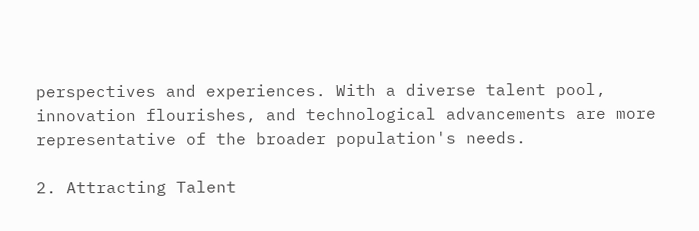perspectives and experiences. With a diverse talent pool, innovation flourishes, and technological advancements are more representative of the broader population's needs.

2. Attracting Talent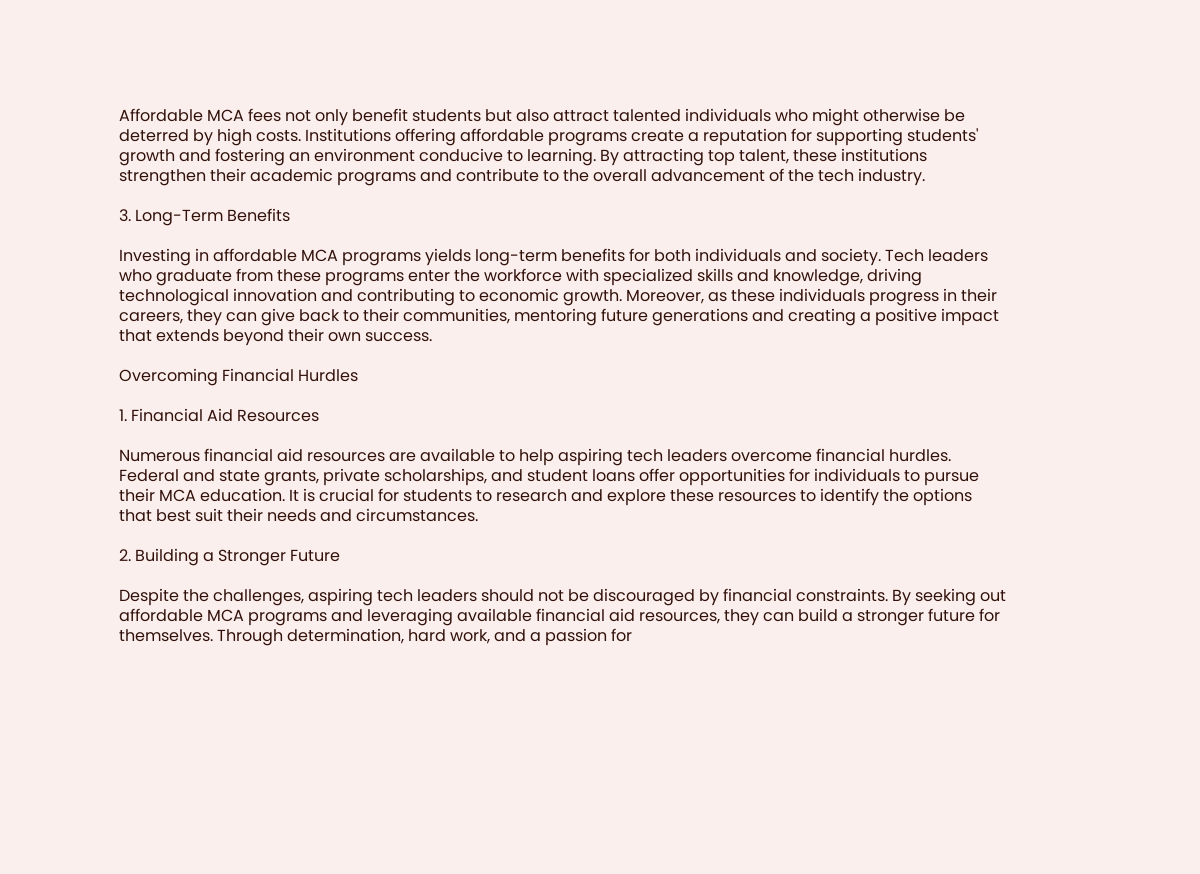Affordable MCA fees not only benefit students but also attract talented individuals who might otherwise be deterred by high costs. Institutions offering affordable programs create a reputation for supporting students' growth and fostering an environment conducive to learning. By attracting top talent, these institutions strengthen their academic programs and contribute to the overall advancement of the tech industry.

3. Long-Term Benefits

Investing in affordable MCA programs yields long-term benefits for both individuals and society. Tech leaders who graduate from these programs enter the workforce with specialized skills and knowledge, driving technological innovation and contributing to economic growth. Moreover, as these individuals progress in their careers, they can give back to their communities, mentoring future generations and creating a positive impact that extends beyond their own success.

Overcoming Financial Hurdles

1. Financial Aid Resources

Numerous financial aid resources are available to help aspiring tech leaders overcome financial hurdles. Federal and state grants, private scholarships, and student loans offer opportunities for individuals to pursue their MCA education. It is crucial for students to research and explore these resources to identify the options that best suit their needs and circumstances.

2. Building a Stronger Future

Despite the challenges, aspiring tech leaders should not be discouraged by financial constraints. By seeking out affordable MCA programs and leveraging available financial aid resources, they can build a stronger future for themselves. Through determination, hard work, and a passion for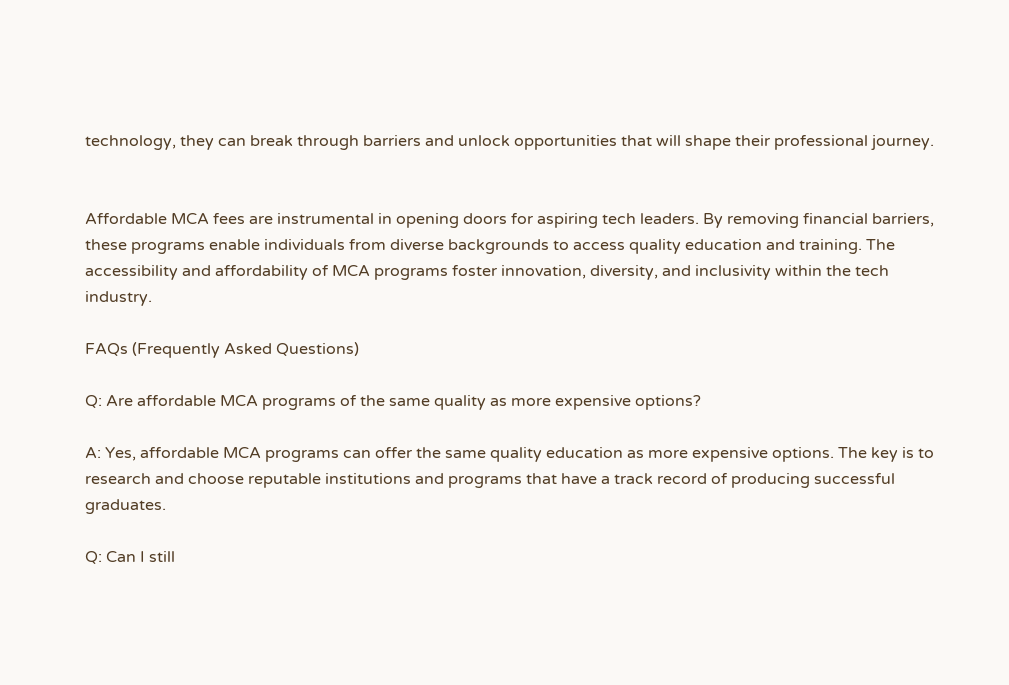technology, they can break through barriers and unlock opportunities that will shape their professional journey.


Affordable MCA fees are instrumental in opening doors for aspiring tech leaders. By removing financial barriers, these programs enable individuals from diverse backgrounds to access quality education and training. The accessibility and affordability of MCA programs foster innovation, diversity, and inclusivity within the tech industry.

FAQs (Frequently Asked Questions)

Q: Are affordable MCA programs of the same quality as more expensive options?

A: Yes, affordable MCA programs can offer the same quality education as more expensive options. The key is to research and choose reputable institutions and programs that have a track record of producing successful graduates.

Q: Can I still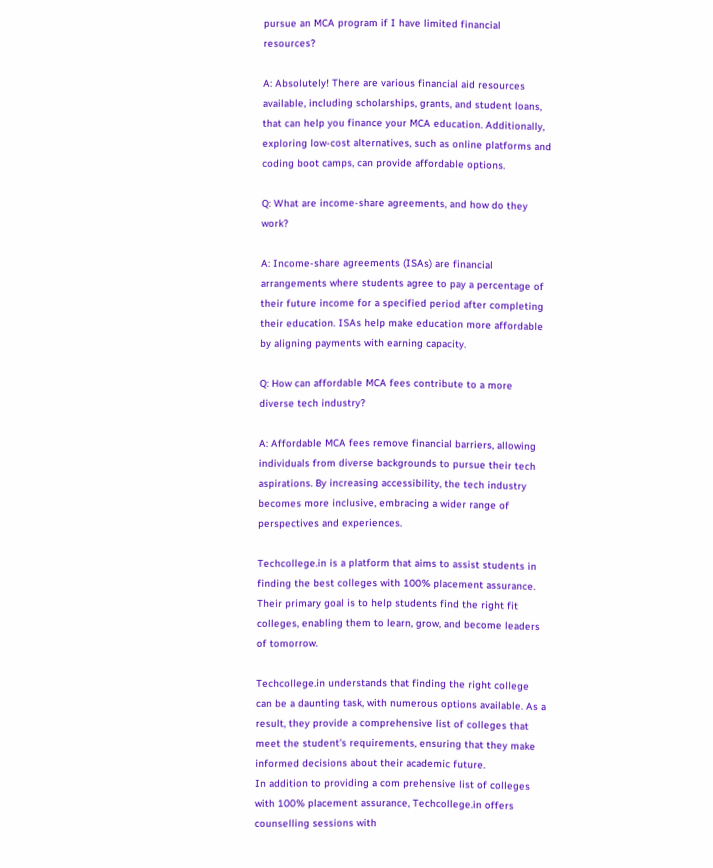pursue an MCA program if I have limited financial resources?

A: Absolutely! There are various financial aid resources available, including scholarships, grants, and student loans, that can help you finance your MCA education. Additionally, exploring low-cost alternatives, such as online platforms and coding boot camps, can provide affordable options.

Q: What are income-share agreements, and how do they work?

A: Income-share agreements (ISAs) are financial arrangements where students agree to pay a percentage of their future income for a specified period after completing their education. ISAs help make education more affordable by aligning payments with earning capacity.

Q: How can affordable MCA fees contribute to a more diverse tech industry?

A: Affordable MCA fees remove financial barriers, allowing individuals from diverse backgrounds to pursue their tech aspirations. By increasing accessibility, the tech industry becomes more inclusive, embracing a wider range of perspectives and experiences.

Techcollege.in is a platform that aims to assist students in finding the best colleges with 100% placement assurance. Their primary goal is to help students find the right fit colleges, enabling them to learn, grow, and become leaders of tomorrow.

Techcollege.in understands that finding the right college can be a daunting task, with numerous options available. As a result, they provide a comprehensive list of colleges that meet the student's requirements, ensuring that they make informed decisions about their academic future.
In addition to providing a com prehensive list of colleges with 100% placement assurance, Techcollege.in offers counselling sessions with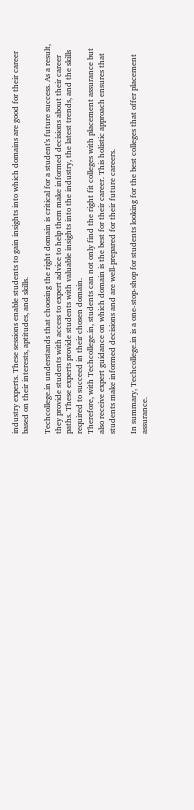industry experts. These sessions enable students to gain insights into which domains are good for their career based on their interests, aptitudes, and skills.

Techcollege.in understands that choosing the right domain is critical for a student's future success. As a result, they provide students with access to expert advice to help them make informed decisions about their career paths. These experts provide students with valuable insights into the industry, the latest trends, and the skills required to succeed in their chosen domain.
Therefore, with Techcollege.in, students can not only find the right fit colleges with placement assurance but also receive expert guidance on which domain is the best for their career. This holistic approach ensures that students make informed decisions and are well-prepared for their future careers.

In summary, Techcollege.in is a one-stop-shop for students looking for the best colleges that offer placement assurance.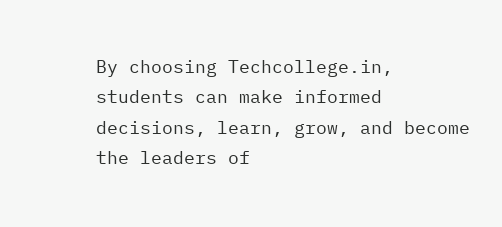By choosing Techcollege.in, students can make informed decisions, learn, grow, and become the leaders of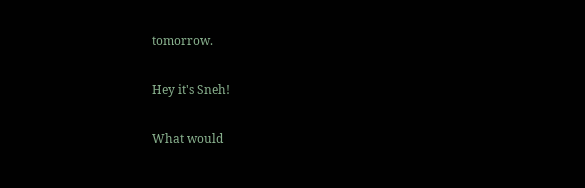tomorrow.

Hey it's Sneh!

What would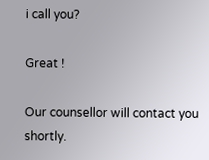i call you?

Great !

Our counsellor will contact you shortly.